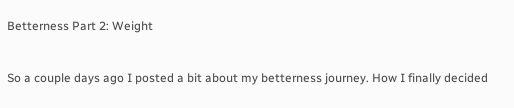Betterness Part 2: Weight


So a couple days ago I posted a bit about my betterness journey. How I finally decided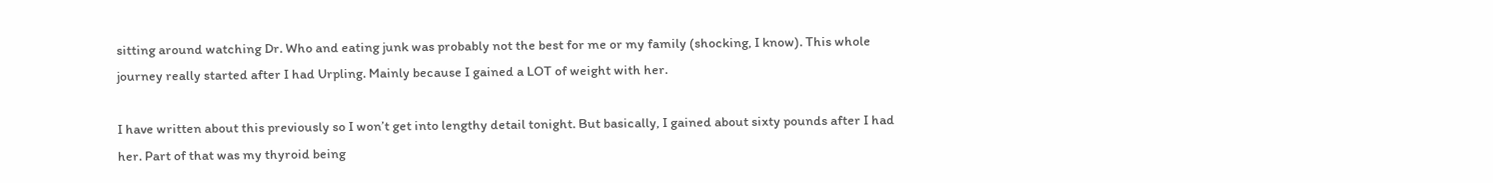sitting around watching Dr. Who and eating junk was probably not the best for me or my family (shocking, I know). This whole journey really started after I had Urpling. Mainly because I gained a LOT of weight with her.

I have written about this previously so I won’t get into lengthy detail tonight. But basically, I gained about sixty pounds after I had her. Part of that was my thyroid being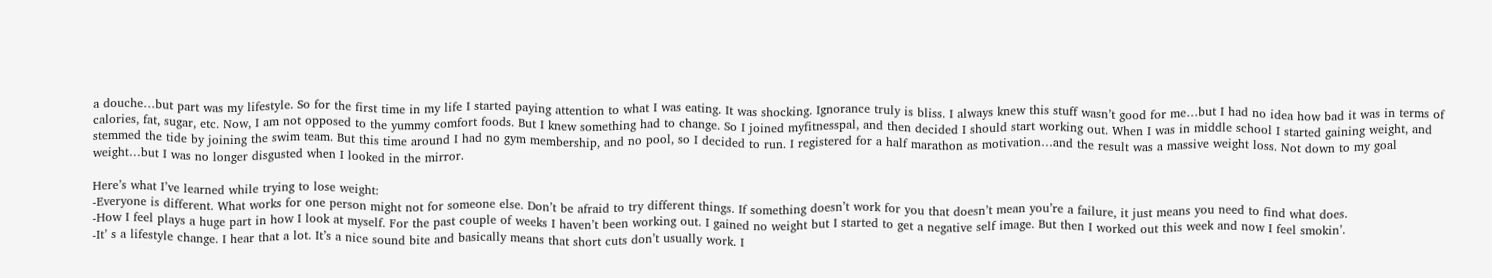a douche…but part was my lifestyle. So for the first time in my life I started paying attention to what I was eating. It was shocking. Ignorance truly is bliss. I always knew this stuff wasn’t good for me…but I had no idea how bad it was in terms of calories, fat, sugar, etc. Now, I am not opposed to the yummy comfort foods. But I knew something had to change. So I joined myfitnesspal, and then decided I should start working out. When I was in middle school I started gaining weight, and stemmed the tide by joining the swim team. But this time around I had no gym membership, and no pool, so I decided to run. I registered for a half marathon as motivation…and the result was a massive weight loss. Not down to my goal weight…but I was no longer disgusted when I looked in the mirror.

Here’s what I’ve learned while trying to lose weight:
-Everyone is different. What works for one person might not for someone else. Don’t be afraid to try different things. If something doesn’t work for you that doesn’t mean you’re a failure, it just means you need to find what does.
-How I feel plays a huge part in how I look at myself. For the past couple of weeks I haven’t been working out. I gained no weight but I started to get a negative self image. But then I worked out this week and now I feel smokin’.
-It’ s a lifestyle change. I hear that a lot. It’s a nice sound bite and basically means that short cuts don’t usually work. I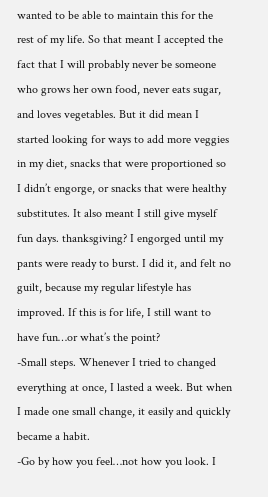wanted to be able to maintain this for the rest of my life. So that meant I accepted the fact that I will probably never be someone who grows her own food, never eats sugar, and loves vegetables. But it did mean I started looking for ways to add more veggies in my diet, snacks that were proportioned so I didn’t engorge, or snacks that were healthy substitutes. It also meant I still give myself fun days. thanksgiving? I engorged until my pants were ready to burst. I did it, and felt no guilt, because my regular lifestyle has improved. If this is for life, I still want to have fun…or what’s the point?
-Small steps. Whenever I tried to changed everything at once, I lasted a week. But when I made one small change, it easily and quickly became a habit.
-Go by how you feel…not how you look. I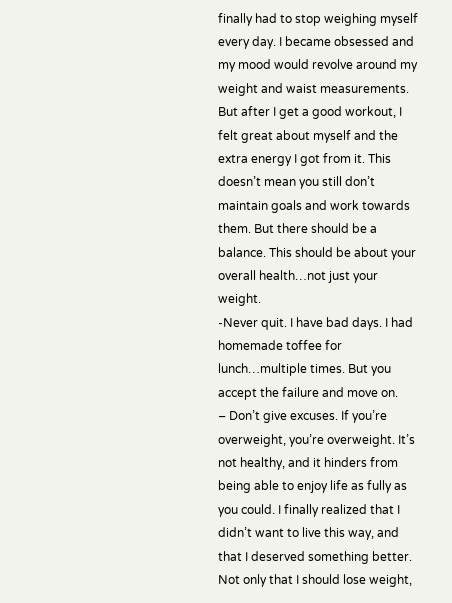finally had to stop weighing myself every day. I became obsessed and my mood would revolve around my weight and waist measurements. But after I get a good workout, I felt great about myself and the extra energy I got from it. This doesn’t mean you still don’t maintain goals and work towards them. But there should be a balance. This should be about your overall health…not just your weight.
-Never quit. I have bad days. I had homemade toffee for lunch…multiple times. But you accept the failure and move on.
– Don’t give excuses. If you’re overweight, you’re overweight. It’s not healthy, and it hinders from being able to enjoy life as fully as you could. I finally realized that I didn’t want to live this way, and that I deserved something better. Not only that I should lose weight,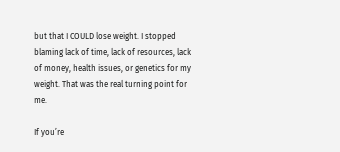but that I COULD lose weight. I stopped blaming lack of time, lack of resources, lack of money, health issues, or genetics for my weight. That was the real turning point for me.

If you’re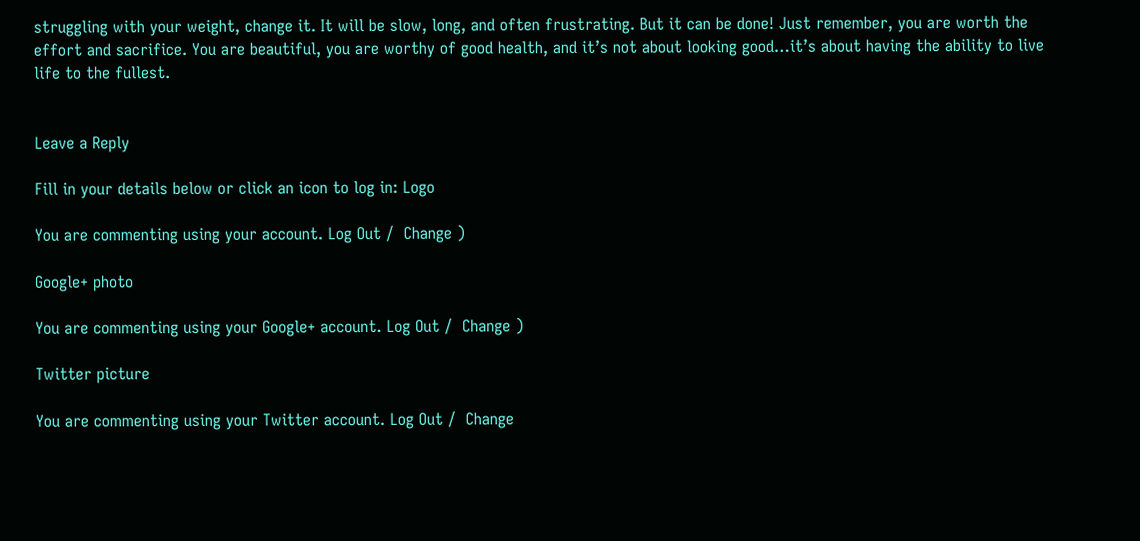struggling with your weight, change it. It will be slow, long, and often frustrating. But it can be done! Just remember, you are worth the effort and sacrifice. You are beautiful, you are worthy of good health, and it’s not about looking good…it’s about having the ability to live life to the fullest.


Leave a Reply

Fill in your details below or click an icon to log in: Logo

You are commenting using your account. Log Out /  Change )

Google+ photo

You are commenting using your Google+ account. Log Out /  Change )

Twitter picture

You are commenting using your Twitter account. Log Out /  Change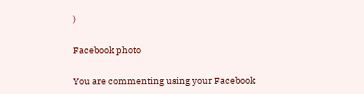)

Facebook photo

You are commenting using your Facebook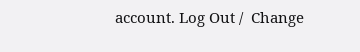account. Log Out /  Change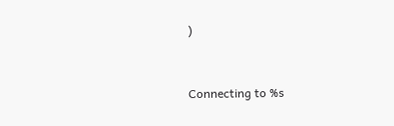)


Connecting to %s